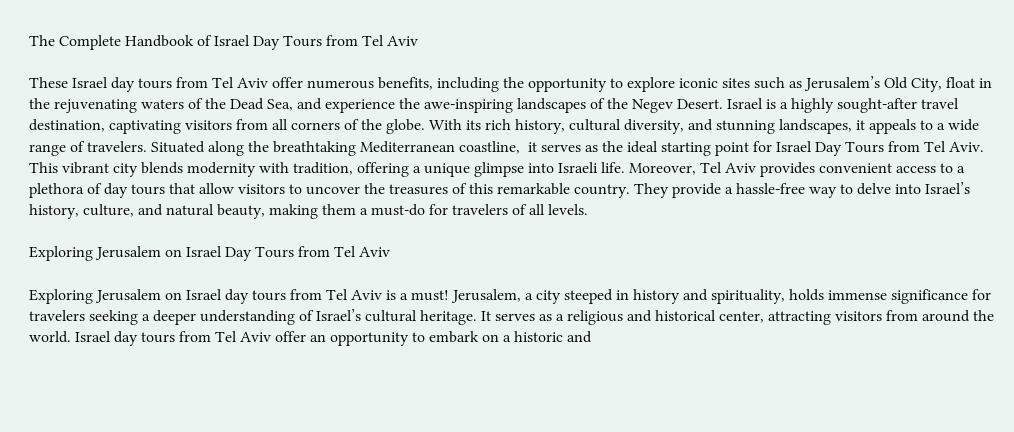The Complete Handbook of Israel Day Tours from Tel Aviv

These Israel day tours from Tel Aviv offer numerous benefits, including the opportunity to explore iconic sites such as Jerusalem’s Old City, float in the rejuvenating waters of the Dead Sea, and experience the awe-inspiring landscapes of the Negev Desert. Israel is a highly sought-after travel destination, captivating visitors from all corners of the globe. With its rich history, cultural diversity, and stunning landscapes, it appeals to a wide range of travelers. Situated along the breathtaking Mediterranean coastline,  it serves as the ideal starting point for Israel Day Tours from Tel Aviv. This vibrant city blends modernity with tradition, offering a unique glimpse into Israeli life. Moreover, Tel Aviv provides convenient access to a plethora of day tours that allow visitors to uncover the treasures of this remarkable country. They provide a hassle-free way to delve into Israel’s history, culture, and natural beauty, making them a must-do for travelers of all levels.

Exploring Jerusalem on Israel Day Tours from Tel Aviv

Exploring Jerusalem on Israel day tours from Tel Aviv is a must! Jerusalem, a city steeped in history and spirituality, holds immense significance for travelers seeking a deeper understanding of Israel’s cultural heritage. It serves as a religious and historical center, attracting visitors from around the world. Israel day tours from Tel Aviv offer an opportunity to embark on a historic and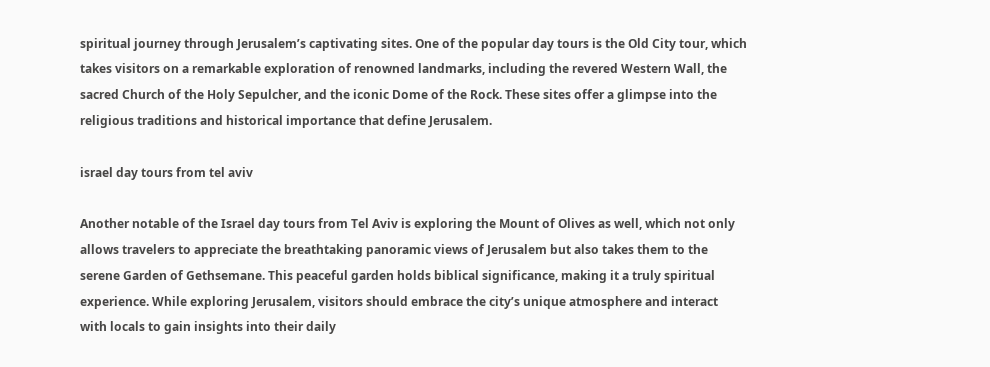spiritual journey through Jerusalem’s captivating sites. One of the popular day tours is the Old City tour, which takes visitors on a remarkable exploration of renowned landmarks, including the revered Western Wall, the sacred Church of the Holy Sepulcher, and the iconic Dome of the Rock. These sites offer a glimpse into the religious traditions and historical importance that define Jerusalem.

israel day tours from tel aviv

Another notable of the Israel day tours from Tel Aviv is exploring the Mount of Olives as well, which not only allows travelers to appreciate the breathtaking panoramic views of Jerusalem but also takes them to the serene Garden of Gethsemane. This peaceful garden holds biblical significance, making it a truly spiritual experience. While exploring Jerusalem, visitors should embrace the city’s unique atmosphere and interact with locals to gain insights into their daily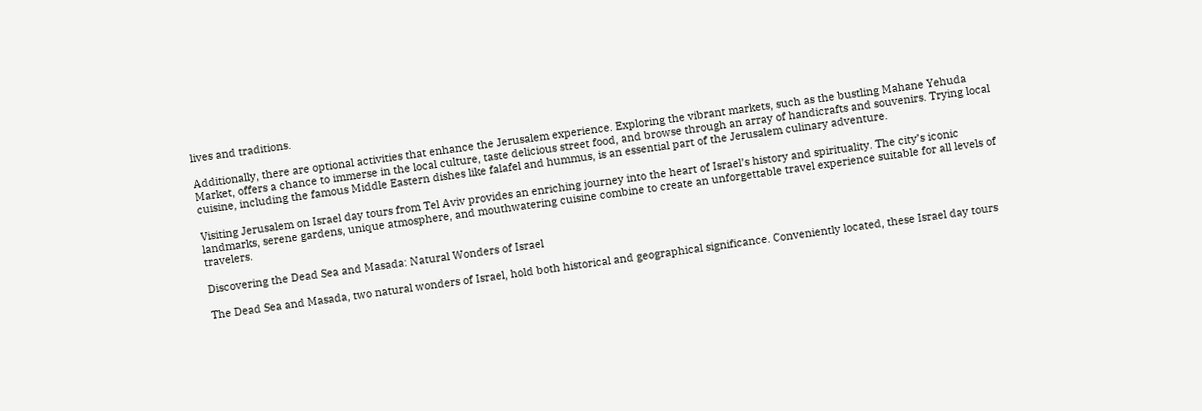lives and traditions.

Additionally, there are optional activities that enhance the Jerusalem experience. Exploring the vibrant markets, such as the bustling Mahane Yehuda Market, offers a chance to immerse in the local culture, taste delicious street food, and browse through an array of handicrafts and souvenirs. Trying local cuisine, including the famous Middle Eastern dishes like falafel and hummus, is an essential part of the Jerusalem culinary adventure.

Visiting Jerusalem on Israel day tours from Tel Aviv provides an enriching journey into the heart of Israel’s history and spirituality. The city’s iconic landmarks, serene gardens, unique atmosphere, and mouthwatering cuisine combine to create an unforgettable travel experience suitable for all levels of travelers.

Discovering the Dead Sea and Masada: Natural Wonders of Israel

The Dead Sea and Masada, two natural wonders of Israel, hold both historical and geographical significance. Conveniently located, these Israel day tours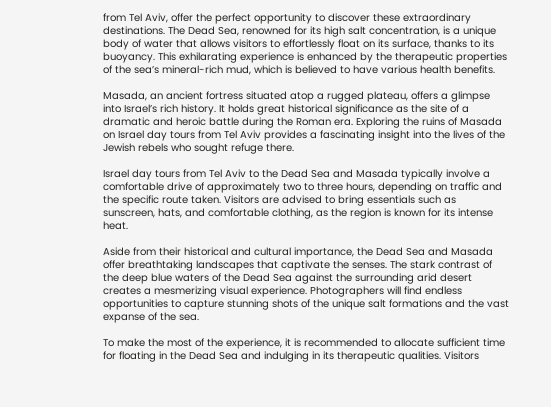from Tel Aviv, offer the perfect opportunity to discover these extraordinary destinations. The Dead Sea, renowned for its high salt concentration, is a unique body of water that allows visitors to effortlessly float on its surface, thanks to its buoyancy. This exhilarating experience is enhanced by the therapeutic properties of the sea’s mineral-rich mud, which is believed to have various health benefits.

Masada, an ancient fortress situated atop a rugged plateau, offers a glimpse into Israel’s rich history. It holds great historical significance as the site of a dramatic and heroic battle during the Roman era. Exploring the ruins of Masada on Israel day tours from Tel Aviv provides a fascinating insight into the lives of the Jewish rebels who sought refuge there.

Israel day tours from Tel Aviv to the Dead Sea and Masada typically involve a comfortable drive of approximately two to three hours, depending on traffic and the specific route taken. Visitors are advised to bring essentials such as sunscreen, hats, and comfortable clothing, as the region is known for its intense heat.

Aside from their historical and cultural importance, the Dead Sea and Masada offer breathtaking landscapes that captivate the senses. The stark contrast of the deep blue waters of the Dead Sea against the surrounding arid desert creates a mesmerizing visual experience. Photographers will find endless opportunities to capture stunning shots of the unique salt formations and the vast expanse of the sea.

To make the most of the experience, it is recommended to allocate sufficient time for floating in the Dead Sea and indulging in its therapeutic qualities. Visitors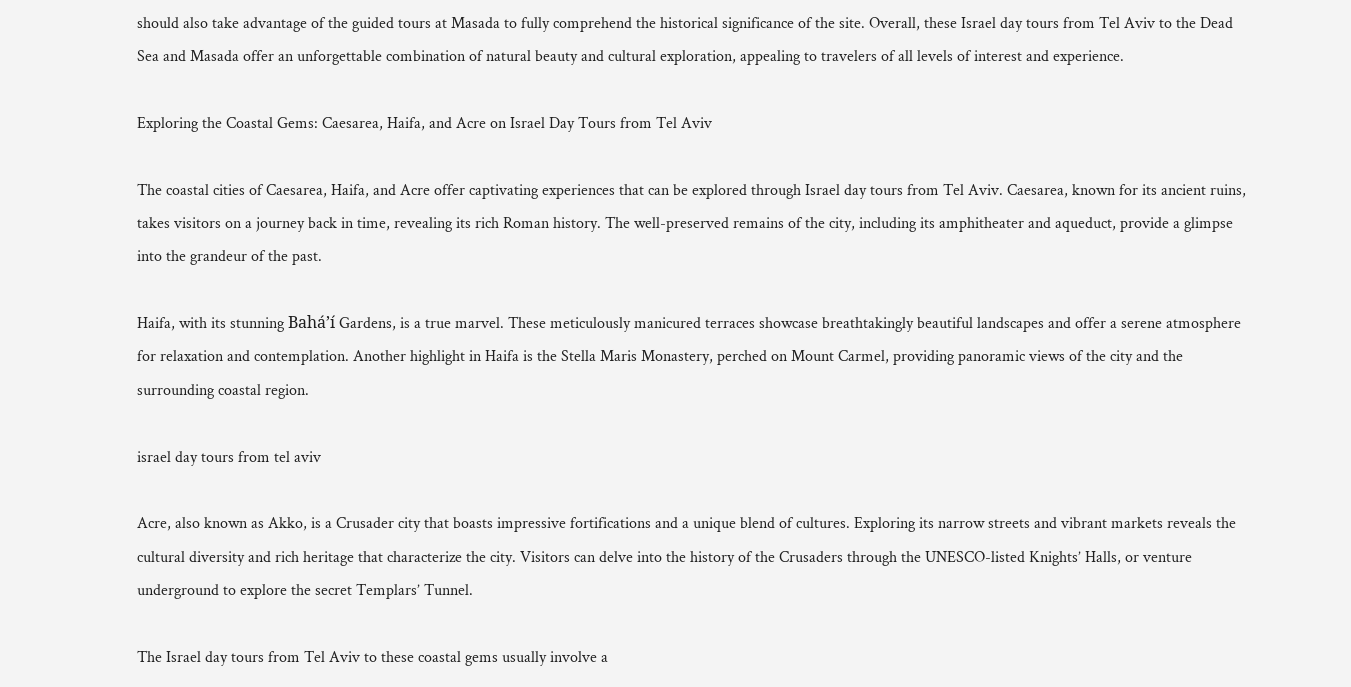should also take advantage of the guided tours at Masada to fully comprehend the historical significance of the site. Overall, these Israel day tours from Tel Aviv to the Dead Sea and Masada offer an unforgettable combination of natural beauty and cultural exploration, appealing to travelers of all levels of interest and experience.

Exploring the Coastal Gems: Caesarea, Haifa, and Acre on Israel Day Tours from Tel Aviv

The coastal cities of Caesarea, Haifa, and Acre offer captivating experiences that can be explored through Israel day tours from Tel Aviv. Caesarea, known for its ancient ruins, takes visitors on a journey back in time, revealing its rich Roman history. The well-preserved remains of the city, including its amphitheater and aqueduct, provide a glimpse into the grandeur of the past.

Haifa, with its stunning Bahá’í Gardens, is a true marvel. These meticulously manicured terraces showcase breathtakingly beautiful landscapes and offer a serene atmosphere for relaxation and contemplation. Another highlight in Haifa is the Stella Maris Monastery, perched on Mount Carmel, providing panoramic views of the city and the surrounding coastal region.

israel day tours from tel aviv

Acre, also known as Akko, is a Crusader city that boasts impressive fortifications and a unique blend of cultures. Exploring its narrow streets and vibrant markets reveals the cultural diversity and rich heritage that characterize the city. Visitors can delve into the history of the Crusaders through the UNESCO-listed Knights’ Halls, or venture underground to explore the secret Templars’ Tunnel.

The Israel day tours from Tel Aviv to these coastal gems usually involve a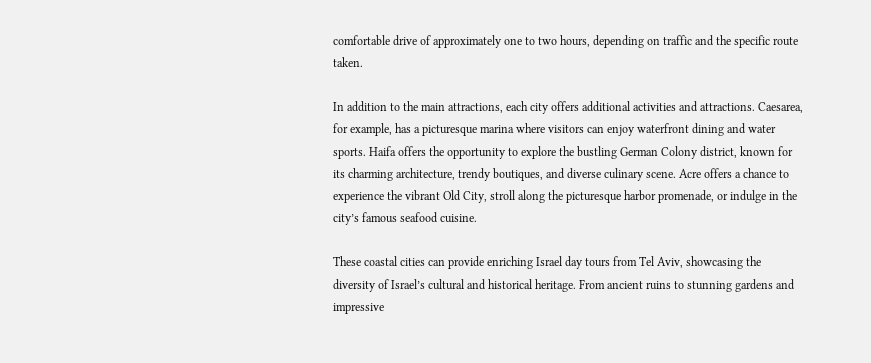comfortable drive of approximately one to two hours, depending on traffic and the specific route taken.

In addition to the main attractions, each city offers additional activities and attractions. Caesarea, for example, has a picturesque marina where visitors can enjoy waterfront dining and water sports. Haifa offers the opportunity to explore the bustling German Colony district, known for its charming architecture, trendy boutiques, and diverse culinary scene. Acre offers a chance to experience the vibrant Old City, stroll along the picturesque harbor promenade, or indulge in the city’s famous seafood cuisine.

These coastal cities can provide enriching Israel day tours from Tel Aviv, showcasing the diversity of Israel’s cultural and historical heritage. From ancient ruins to stunning gardens and impressive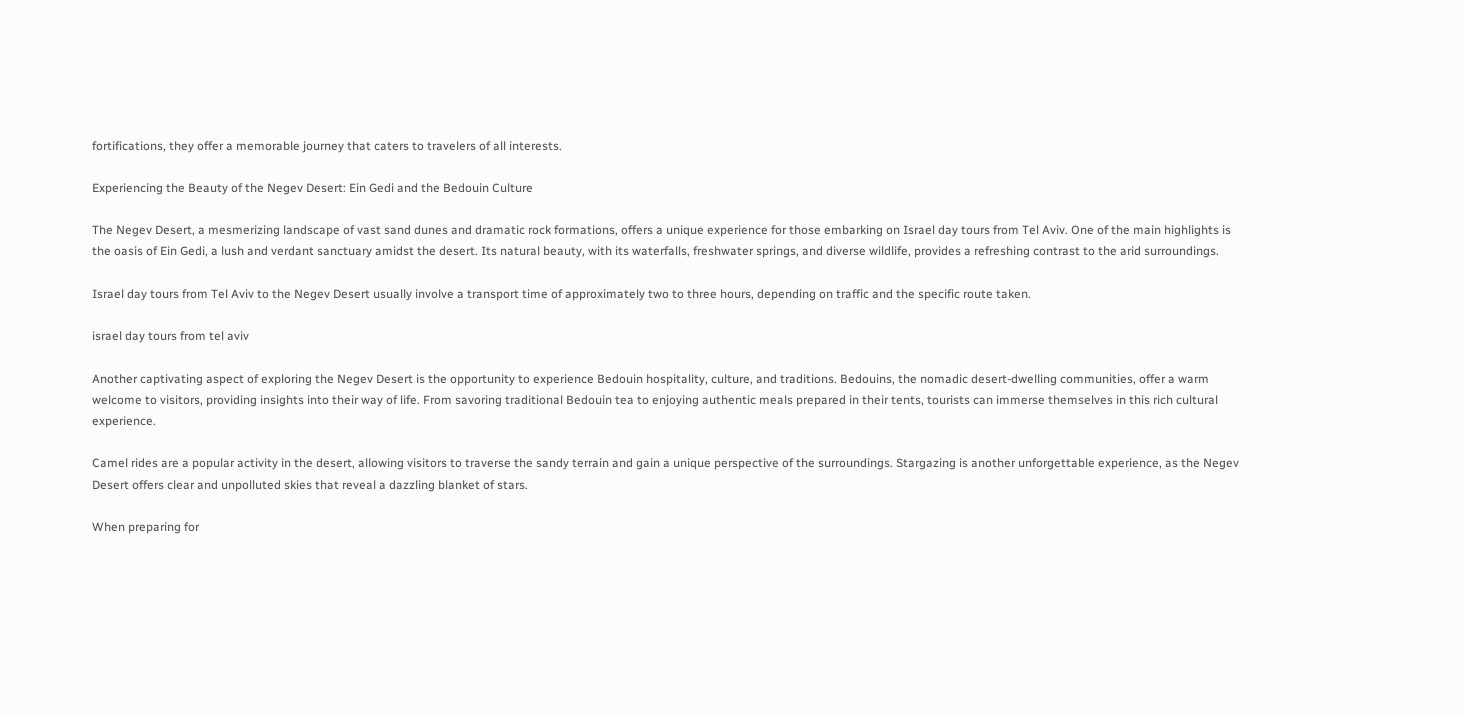fortifications, they offer a memorable journey that caters to travelers of all interests.

Experiencing the Beauty of the Negev Desert: Ein Gedi and the Bedouin Culture

The Negev Desert, a mesmerizing landscape of vast sand dunes and dramatic rock formations, offers a unique experience for those embarking on Israel day tours from Tel Aviv. One of the main highlights is the oasis of Ein Gedi, a lush and verdant sanctuary amidst the desert. Its natural beauty, with its waterfalls, freshwater springs, and diverse wildlife, provides a refreshing contrast to the arid surroundings.

Israel day tours from Tel Aviv to the Negev Desert usually involve a transport time of approximately two to three hours, depending on traffic and the specific route taken.

israel day tours from tel aviv

Another captivating aspect of exploring the Negev Desert is the opportunity to experience Bedouin hospitality, culture, and traditions. Bedouins, the nomadic desert-dwelling communities, offer a warm welcome to visitors, providing insights into their way of life. From savoring traditional Bedouin tea to enjoying authentic meals prepared in their tents, tourists can immerse themselves in this rich cultural experience.

Camel rides are a popular activity in the desert, allowing visitors to traverse the sandy terrain and gain a unique perspective of the surroundings. Stargazing is another unforgettable experience, as the Negev Desert offers clear and unpolluted skies that reveal a dazzling blanket of stars.

When preparing for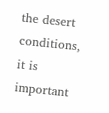the desert conditions, it is important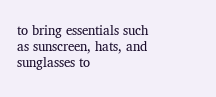to bring essentials such as sunscreen, hats, and sunglasses to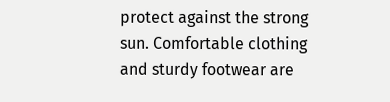protect against the strong sun. Comfortable clothing and sturdy footwear are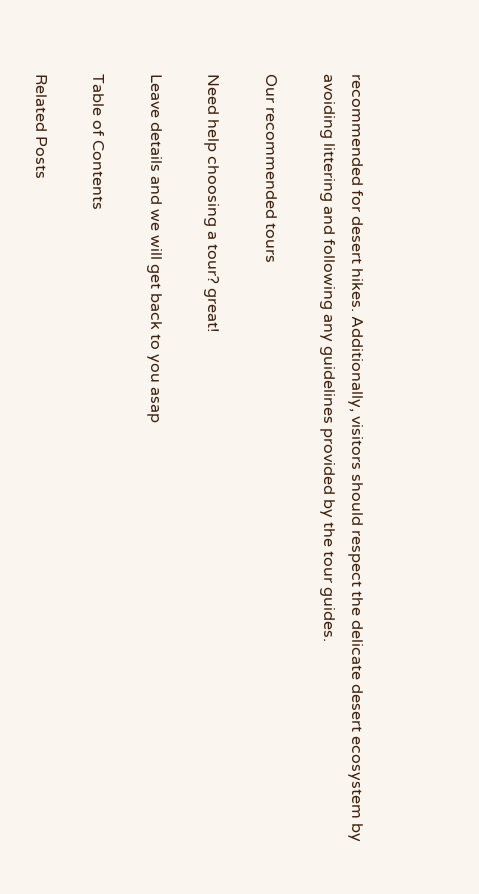recommended for desert hikes. Additionally, visitors should respect the delicate desert ecosystem by avoiding littering and following any guidelines provided by the tour guides.

Our recommended tours

Need help choosing a tour? great!

Leave details and we will get back to you asap

Table of Contents

Related Posts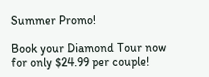Summer Promo!

Book your Diamond Tour now for only $24.99 per couple!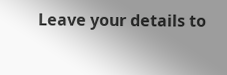Leave your details to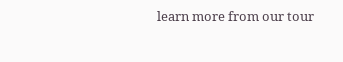learn more from our tour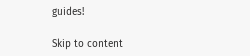guides!

Skip to content